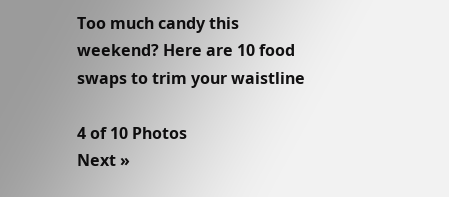Too much candy this weekend? Here are 10 food swaps to trim your waistline

4 of 10 Photos
Next »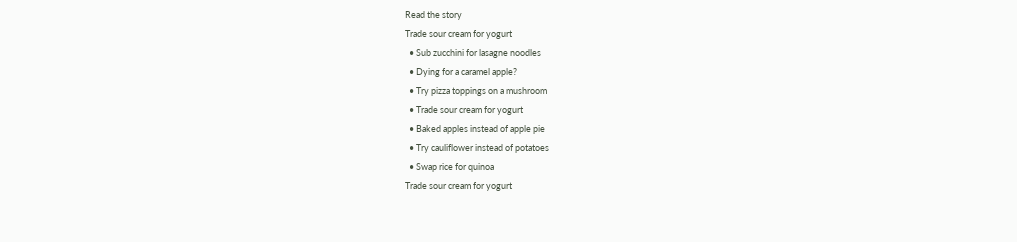Read the story
Trade sour cream for yogurt
  • Sub zucchini for lasagne noodles
  • Dying for a caramel apple?
  • Try pizza toppings on a mushroom
  • Trade sour cream for yogurt
  • Baked apples instead of apple pie
  • Try cauliflower instead of potatoes
  • Swap rice for quinoa
Trade sour cream for yogurt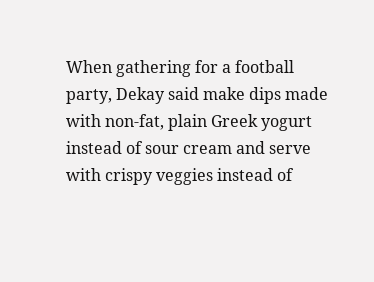When gathering for a football party, Dekay said make dips made with non-fat, plain Greek yogurt instead of sour cream and serve with crispy veggies instead of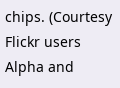chips. (Courtesy Flickr users Alpha and